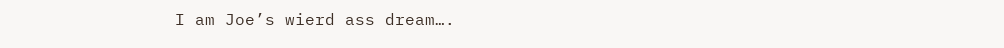I am Joe’s wierd ass dream….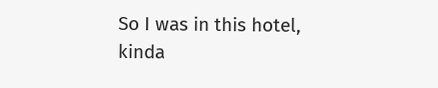So I was in this hotel, kinda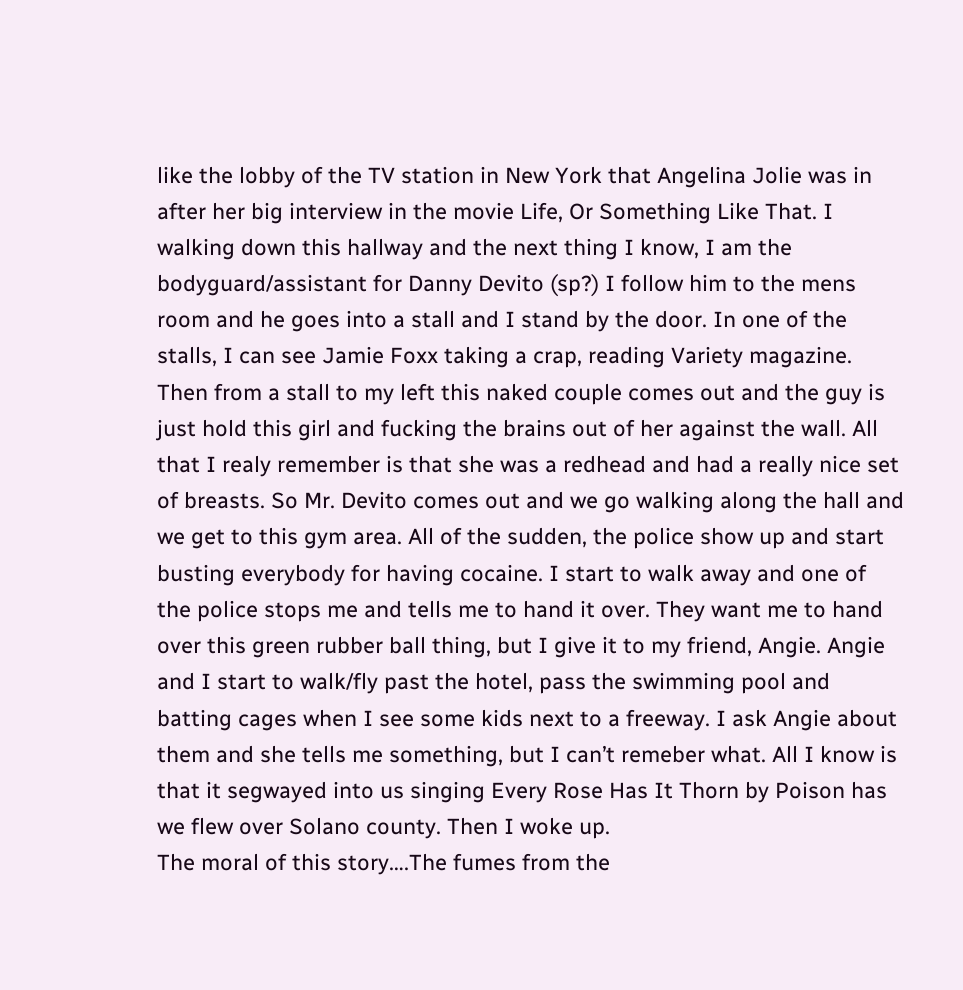like the lobby of the TV station in New York that Angelina Jolie was in after her big interview in the movie Life, Or Something Like That. I walking down this hallway and the next thing I know, I am the bodyguard/assistant for Danny Devito (sp?) I follow him to the mens room and he goes into a stall and I stand by the door. In one of the stalls, I can see Jamie Foxx taking a crap, reading Variety magazine. Then from a stall to my left this naked couple comes out and the guy is just hold this girl and fucking the brains out of her against the wall. All that I realy remember is that she was a redhead and had a really nice set of breasts. So Mr. Devito comes out and we go walking along the hall and we get to this gym area. All of the sudden, the police show up and start busting everybody for having cocaine. I start to walk away and one of the police stops me and tells me to hand it over. They want me to hand over this green rubber ball thing, but I give it to my friend, Angie. Angie and I start to walk/fly past the hotel, pass the swimming pool and batting cages when I see some kids next to a freeway. I ask Angie about them and she tells me something, but I can’t remeber what. All I know is that it segwayed into us singing Every Rose Has It Thorn by Poison has we flew over Solano county. Then I woke up.
The moral of this story….The fumes from the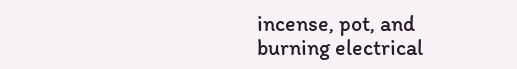incense, pot, and burning electrical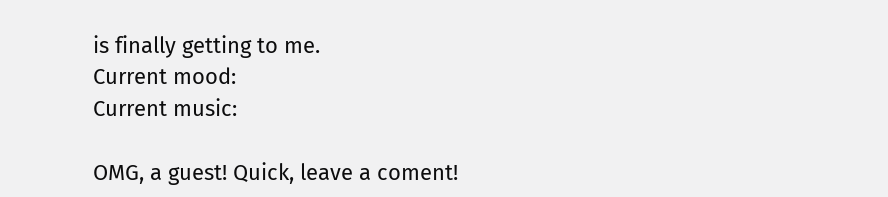is finally getting to me.
Current mood:
Current music:

OMG, a guest! Quick, leave a coment!